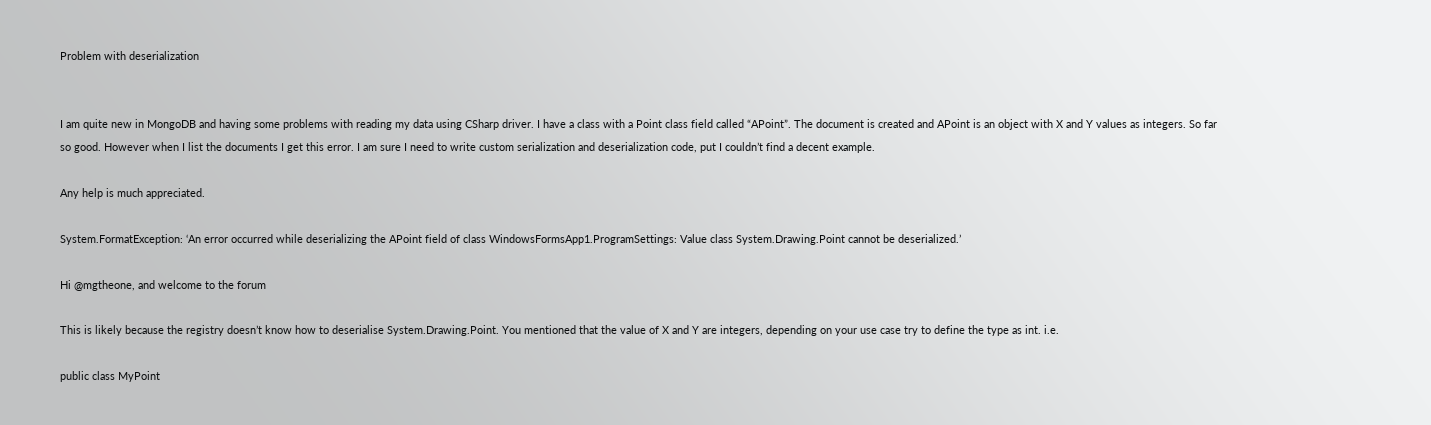Problem with deserialization


I am quite new in MongoDB and having some problems with reading my data using CSharp driver. I have a class with a Point class field called “APoint”. The document is created and APoint is an object with X and Y values as integers. So far so good. However when I list the documents I get this error. I am sure I need to write custom serialization and deserialization code, put I couldn’t find a decent example.

Any help is much appreciated.

System.FormatException: ‘An error occurred while deserializing the APoint field of class WindowsFormsApp1.ProgramSettings: Value class System.Drawing.Point cannot be deserialized.’

Hi @mgtheone, and welcome to the forum

This is likely because the registry doesn’t know how to deserialise System.Drawing.Point. You mentioned that the value of X and Y are integers, depending on your use case try to define the type as int. i.e.

public class MyPoint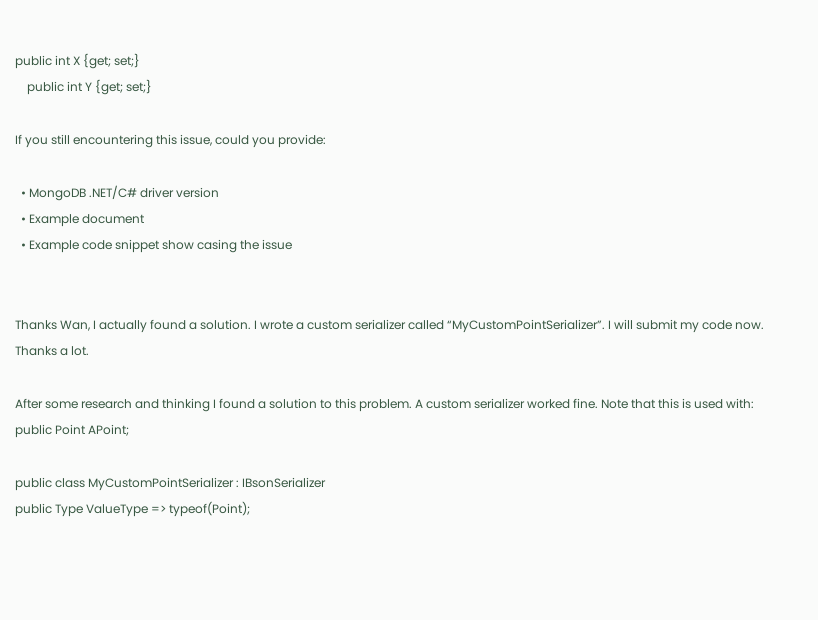public int X {get; set;}
    public int Y {get; set;}

If you still encountering this issue, could you provide:

  • MongoDB .NET/C# driver version
  • Example document
  • Example code snippet show casing the issue


Thanks Wan, I actually found a solution. I wrote a custom serializer called “MyCustomPointSerializer”. I will submit my code now.
Thanks a lot.

After some research and thinking I found a solution to this problem. A custom serializer worked fine. Note that this is used with:
public Point APoint;

public class MyCustomPointSerializer : IBsonSerializer
public Type ValueType => typeof(Point);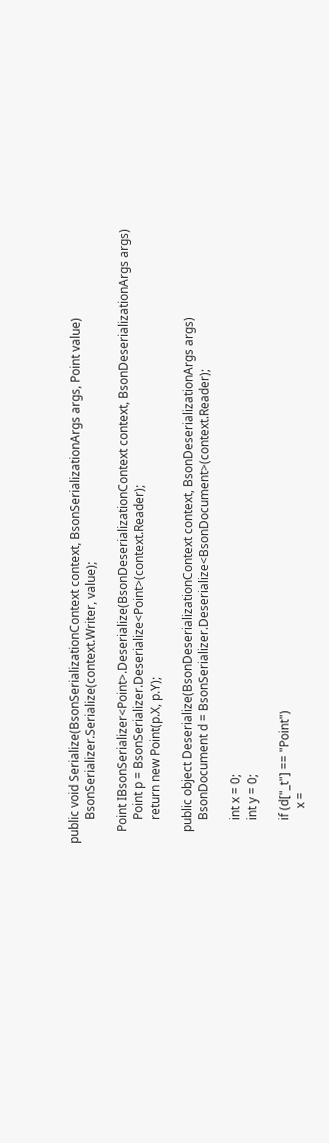public void Serialize(BsonSerializationContext context, BsonSerializationArgs args, Point value)
        BsonSerializer.Serialize(context.Writer, value);

    Point IBsonSerializer<Point>.Deserialize(BsonDeserializationContext context, BsonDeserializationArgs args)
        Point p = BsonSerializer.Deserialize<Point>(context.Reader);
        return new Point(p.X, p.Y);

    public object Deserialize(BsonDeserializationContext context, BsonDeserializationArgs args)
        BsonDocument d = BsonSerializer.Deserialize<BsonDocument>(context.Reader);

        int x = 0;
        int y = 0;

        if (d["_t"] == "Point")
            x =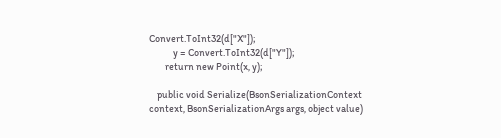Convert.ToInt32(d["X"]);
            y = Convert.ToInt32(d["Y"]);
        return new Point(x, y);

    public void Serialize(BsonSerializationContext context, BsonSerializationArgs args, object value)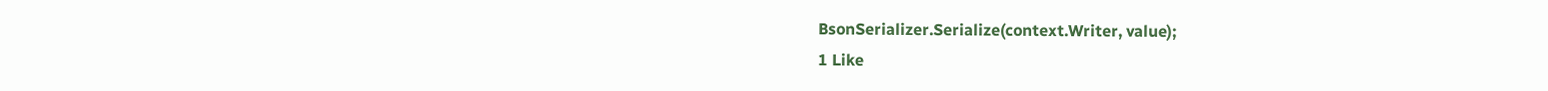BsonSerializer.Serialize(context.Writer, value);
1 Like